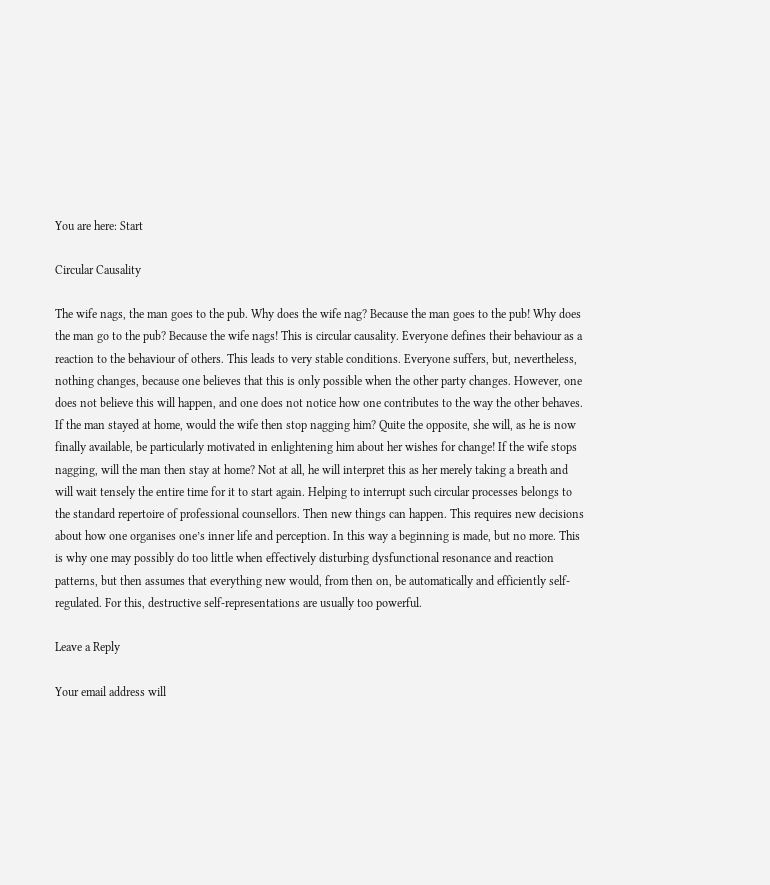You are here: Start

Circular Causality

The wife nags, the man goes to the pub. Why does the wife nag? Because the man goes to the pub! Why does the man go to the pub? Because the wife nags! This is circular causality. Everyone defines their behaviour as a reaction to the behaviour of others. This leads to very stable conditions. Everyone suffers, but, nevertheless, nothing changes, because one believes that this is only possible when the other party changes. However, one does not believe this will happen, and one does not notice how one contributes to the way the other behaves. If the man stayed at home, would the wife then stop nagging him? Quite the opposite, she will, as he is now finally available, be particularly motivated in enlightening him about her wishes for change! If the wife stops nagging, will the man then stay at home? Not at all, he will interpret this as her merely taking a breath and will wait tensely the entire time for it to start again. Helping to interrupt such circular processes belongs to the standard repertoire of professional counsellors. Then new things can happen. This requires new decisions about how one organises one’s inner life and perception. In this way a beginning is made, but no more. This is why one may possibly do too little when effectively disturbing dysfunctional resonance and reaction patterns, but then assumes that everything new would, from then on, be automatically and efficiently self-regulated. For this, destructive self-representations are usually too powerful.

Leave a Reply

Your email address will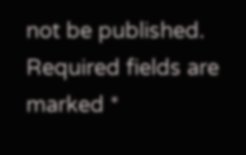not be published. Required fields are marked *